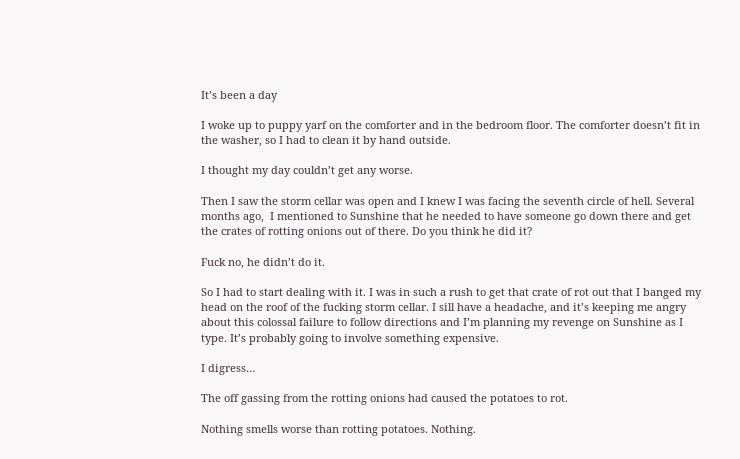It’s been a day

I woke up to puppy yarf on the comforter and in the bedroom floor. The comforter doesn’t fit in the washer, so I had to clean it by hand outside.

I thought my day couldn’t get any worse.

Then I saw the storm cellar was open and I knew I was facing the seventh circle of hell. Several months ago,  I mentioned to Sunshine that he needed to have someone go down there and get the crates of rotting onions out of there. Do you think he did it?

Fuck no, he didn’t do it.

So I had to start dealing with it. I was in such a rush to get that crate of rot out that I banged my head on the roof of the fucking storm cellar. I sill have a headache, and it’s keeping me angry about this colossal failure to follow directions and I’m planning my revenge on Sunshine as I type. It’s probably going to involve something expensive.

I digress…

The off gassing from the rotting onions had caused the potatoes to rot.

Nothing smells worse than rotting potatoes. Nothing.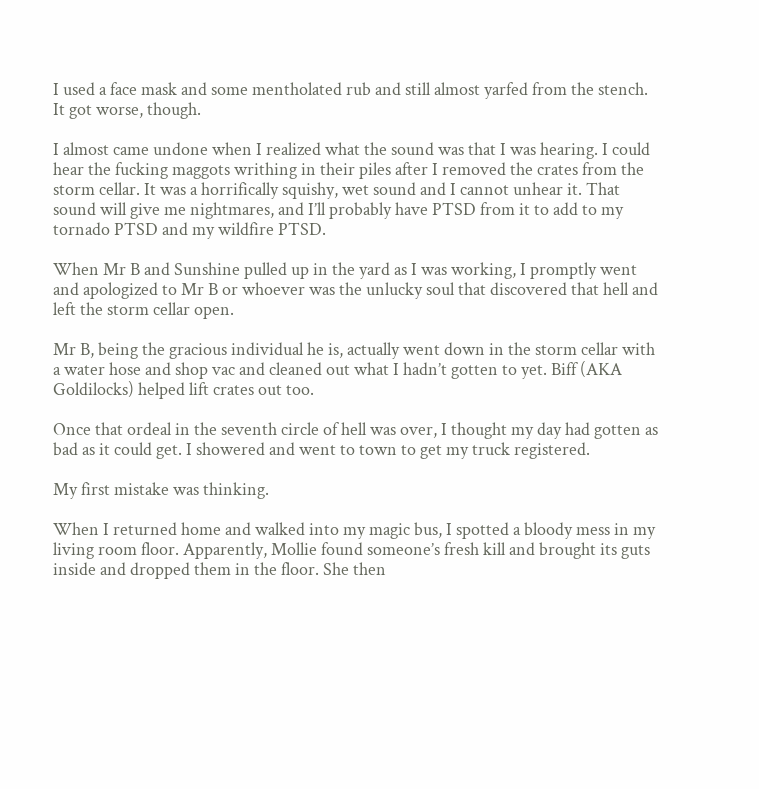I used a face mask and some mentholated rub and still almost yarfed from the stench. It got worse, though.

I almost came undone when I realized what the sound was that I was hearing. I could hear the fucking maggots writhing in their piles after I removed the crates from the storm cellar. It was a horrifically squishy, wet sound and I cannot unhear it. That sound will give me nightmares, and I’ll probably have PTSD from it to add to my tornado PTSD and my wildfire PTSD.

When Mr B and Sunshine pulled up in the yard as I was working, I promptly went and apologized to Mr B or whoever was the unlucky soul that discovered that hell and left the storm cellar open.

Mr B, being the gracious individual he is, actually went down in the storm cellar with a water hose and shop vac and cleaned out what I hadn’t gotten to yet. Biff (AKA Goldilocks) helped lift crates out too.

Once that ordeal in the seventh circle of hell was over, I thought my day had gotten as bad as it could get. I showered and went to town to get my truck registered.

My first mistake was thinking.

When I returned home and walked into my magic bus, I spotted a bloody mess in my living room floor. Apparently, Mollie found someone’s fresh kill and brought its guts inside and dropped them in the floor. She then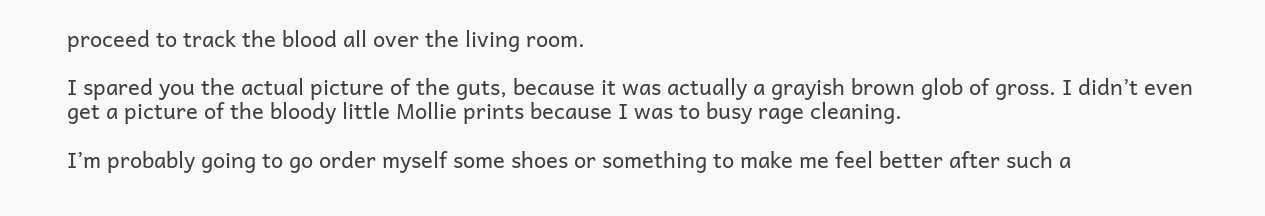proceed to track the blood all over the living room.

I spared you the actual picture of the guts, because it was actually a grayish brown glob of gross. I didn’t even get a picture of the bloody little Mollie prints because I was to busy rage cleaning.

I’m probably going to go order myself some shoes or something to make me feel better after such a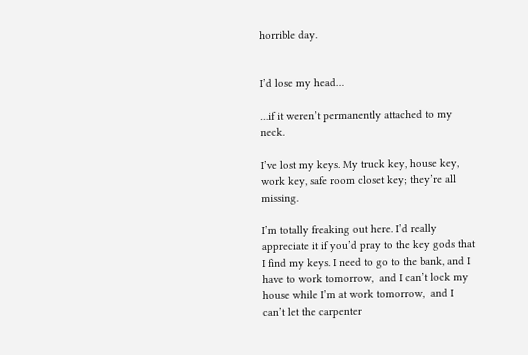horrible day.


I’d lose my head…

…if it weren’t permanently attached to my neck.

I’ve lost my keys. My truck key, house key, work key, safe room closet key; they’re all missing.

I’m totally freaking out here. I’d really appreciate it if you’d pray to the key gods that I find my keys. I need to go to the bank, and I have to work tomorrow,  and I can’t lock my house while I’m at work tomorrow,  and I can’t let the carpenter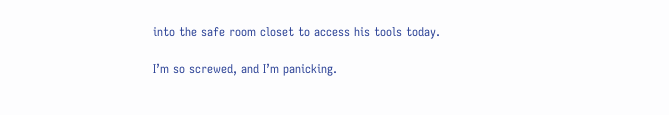into the safe room closet to access his tools today.

I’m so screwed, and I’m panicking.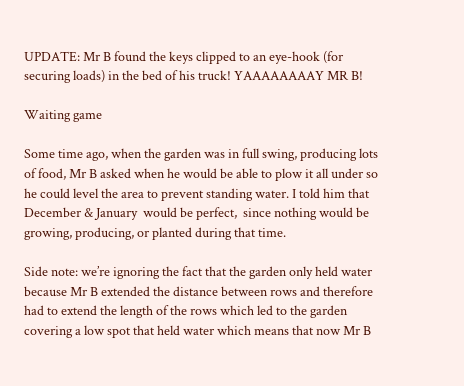UPDATE: Mr B found the keys clipped to an eye-hook (for securing loads) in the bed of his truck! YAAAAAAAAY MR B!

Waiting game

Some time ago, when the garden was in full swing, producing lots of food, Mr B asked when he would be able to plow it all under so he could level the area to prevent standing water. I told him that December & January  would be perfect,  since nothing would be growing, producing, or planted during that time.

Side note: we’re ignoring the fact that the garden only held water because Mr B extended the distance between rows and therefore had to extend the length of the rows which led to the garden covering a low spot that held water which means that now Mr B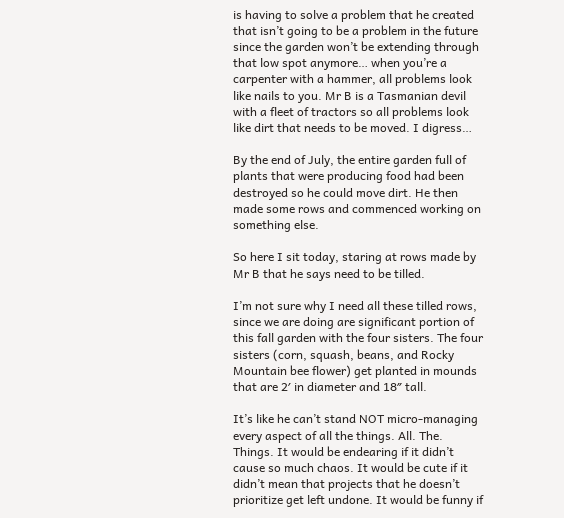is having to solve a problem that he created that isn’t going to be a problem in the future since the garden won’t be extending through that low spot anymore… when you’re a carpenter with a hammer, all problems look like nails to you. Mr B is a Tasmanian devil with a fleet of tractors so all problems look like dirt that needs to be moved. I digress…

By the end of July, the entire garden full of plants that were producing food had been destroyed so he could move dirt. He then made some rows and commenced working on something else.

So here I sit today, staring at rows made by Mr B that he says need to be tilled.

I’m not sure why I need all these tilled rows, since we are doing are significant portion of this fall garden with the four sisters. The four sisters (corn, squash, beans, and Rocky Mountain bee flower) get planted in mounds that are 2′ in diameter and 18″ tall.

It’s like he can’t stand NOT micro-managing every aspect of all the things. All. The. Things. It would be endearing if it didn’t cause so much chaos. It would be cute if it didn’t mean that projects that he doesn’t prioritize get left undone. It would be funny if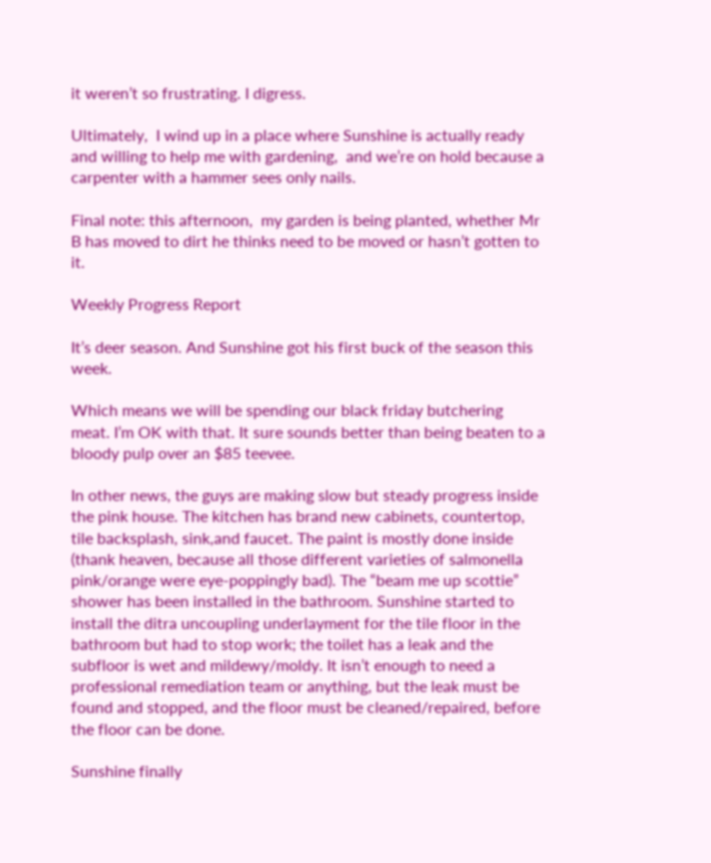it weren’t so frustrating. I digress.

Ultimately,  I wind up in a place where Sunshine is actually ready and willing to help me with gardening,  and we’re on hold because a carpenter with a hammer sees only nails.

Final note: this afternoon,  my garden is being planted, whether Mr B has moved to dirt he thinks need to be moved or hasn’t gotten to it.

Weekly Progress Report

It’s deer season. And Sunshine got his first buck of the season this week.

Which means we will be spending our black friday butchering meat. I’m OK with that. It sure sounds better than being beaten to a bloody pulp over an $85 teevee.

In other news, the guys are making slow but steady progress inside the pink house. The kitchen has brand new cabinets, countertop, tile backsplash, sink,and faucet. The paint is mostly done inside (thank heaven, because all those different varieties of salmonella pink/orange were eye-poppingly bad). The “beam me up scottie” shower has been installed in the bathroom. Sunshine started to install the ditra uncoupling underlayment for the tile floor in the bathroom but had to stop work; the toilet has a leak and the subfloor is wet and mildewy/moldy. It isn’t enough to need a professional remediation team or anything, but the leak must be found and stopped, and the floor must be cleaned/repaired, before the floor can be done.

Sunshine finally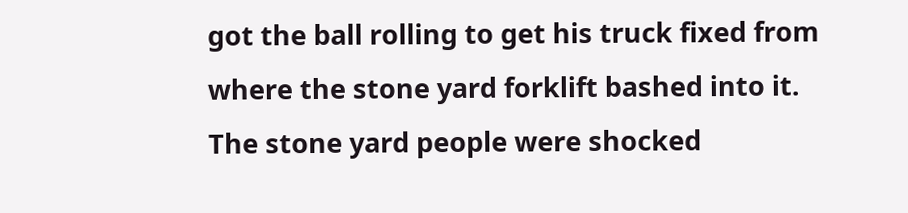got the ball rolling to get his truck fixed from where the stone yard forklift bashed into it. The stone yard people were shocked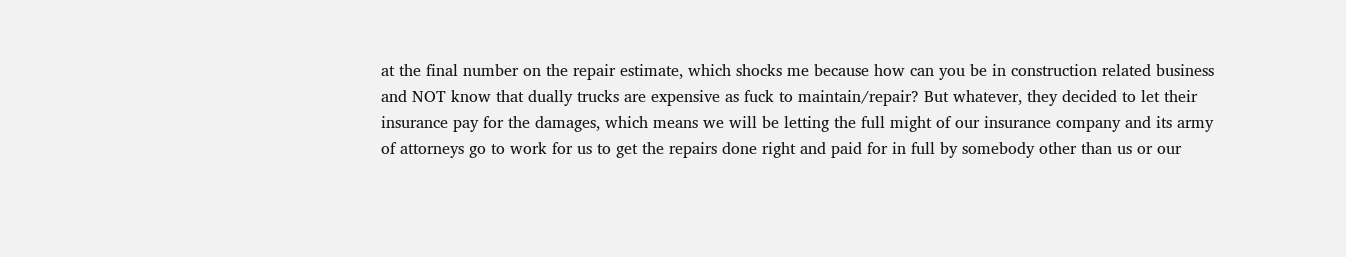at the final number on the repair estimate, which shocks me because how can you be in construction related business and NOT know that dually trucks are expensive as fuck to maintain/repair? But whatever, they decided to let their insurance pay for the damages, which means we will be letting the full might of our insurance company and its army of attorneys go to work for us to get the repairs done right and paid for in full by somebody other than us or our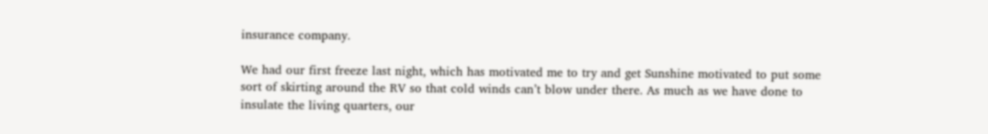insurance company.

We had our first freeze last night, which has motivated me to try and get Sunshine motivated to put some sort of skirting around the RV so that cold winds can’t blow under there. As much as we have done to insulate the living quarters, our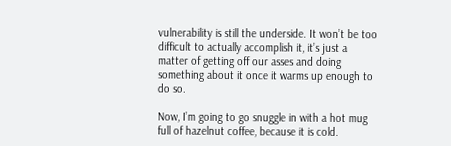vulnerability is still the underside. It won’t be too difficult to actually accomplish it, it’s just a matter of getting off our asses and doing something about it once it warms up enough to do so.

Now, I’m going to go snuggle in with a hot mug full of hazelnut coffee, because it is cold.